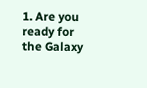1. Are you ready for the Galaxy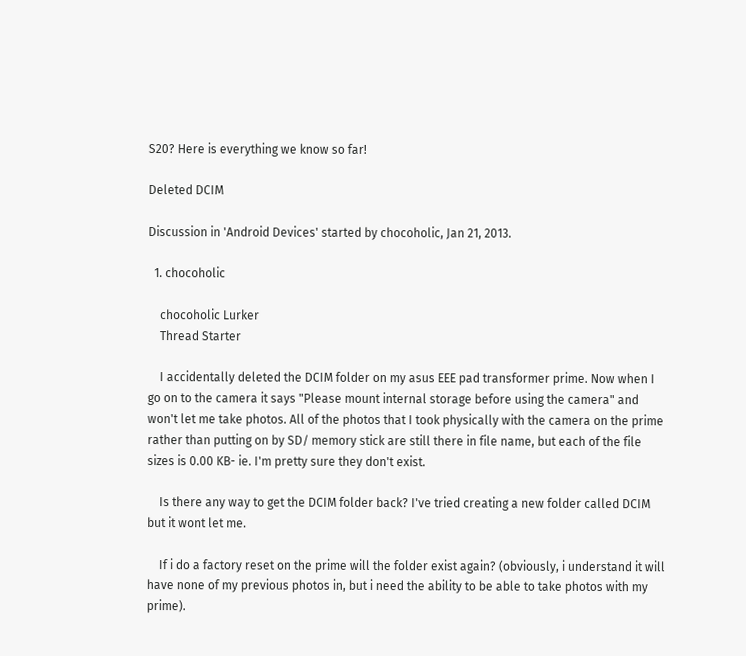S20? Here is everything we know so far!

Deleted DCIM

Discussion in 'Android Devices' started by chocoholic, Jan 21, 2013.

  1. chocoholic

    chocoholic Lurker
    Thread Starter

    I accidentally deleted the DCIM folder on my asus EEE pad transformer prime. Now when I go on to the camera it says "Please mount internal storage before using the camera" and won't let me take photos. All of the photos that I took physically with the camera on the prime rather than putting on by SD/ memory stick are still there in file name, but each of the file sizes is 0.00 KB- ie. I'm pretty sure they don't exist.

    Is there any way to get the DCIM folder back? I've tried creating a new folder called DCIM but it wont let me.

    If i do a factory reset on the prime will the folder exist again? (obviously, i understand it will have none of my previous photos in, but i need the ability to be able to take photos with my prime).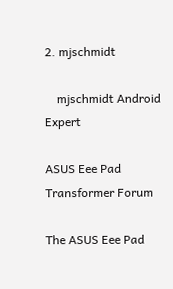2. mjschmidt

    mjschmidt Android Expert

ASUS Eee Pad Transformer Forum

The ASUS Eee Pad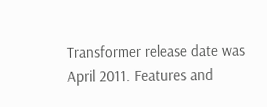Transformer release date was April 2011. Features and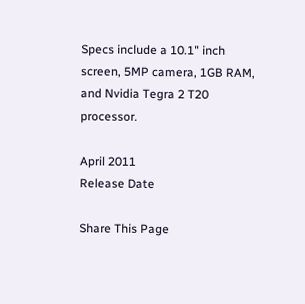Specs include a 10.1" inch screen, 5MP camera, 1GB RAM, and Nvidia Tegra 2 T20 processor.

April 2011
Release Date

Share This Page